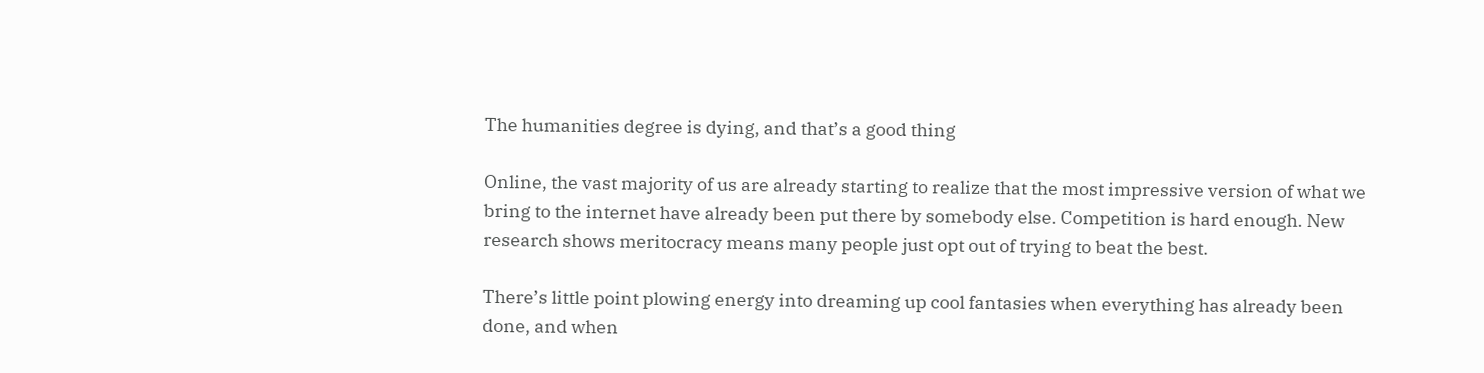The humanities degree is dying, and that’s a good thing

Online, the vast majority of us are already starting to realize that the most impressive version of what we bring to the internet have already been put there by somebody else. Competition is hard enough. New research shows meritocracy means many people just opt out of trying to beat the best.

There’s little point plowing energy into dreaming up cool fantasies when everything has already been done, and when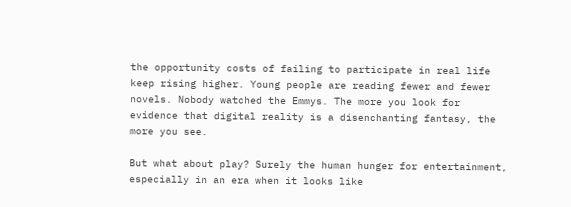the opportunity costs of failing to participate in real life keep rising higher. Young people are reading fewer and fewer novels. Nobody watched the Emmys. The more you look for evidence that digital reality is a disenchanting fantasy, the more you see.

But what about play? Surely the human hunger for entertainment, especially in an era when it looks like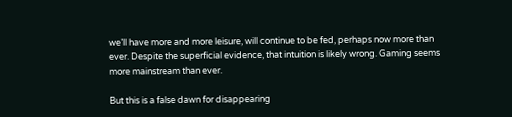we’ll have more and more leisure, will continue to be fed, perhaps now more than ever. Despite the superficial evidence, that intuition is likely wrong. Gaming seems more mainstream than ever.

But this is a false dawn for disappearing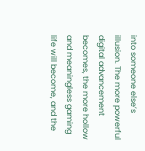into someone else’s illusion. The more powerful digital advancement becomes, the more hollow and meaningless gaming life will become, and the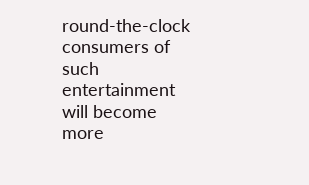round-the-clock consumers of such entertainment will become more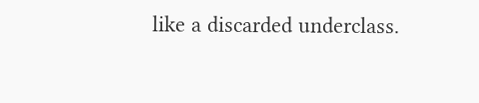like a discarded underclass.